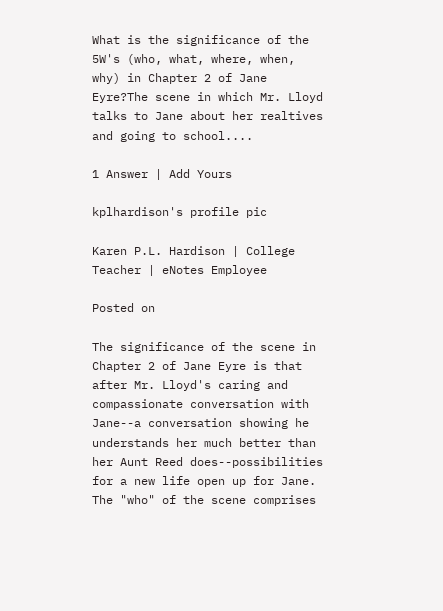What is the significance of the 5W's (who, what, where, when, why) in Chapter 2 of Jane Eyre?The scene in which Mr. Lloyd talks to Jane about her realtives and going to school....

1 Answer | Add Yours

kplhardison's profile pic

Karen P.L. Hardison | College Teacher | eNotes Employee

Posted on

The significance of the scene in Chapter 2 of Jane Eyre is that after Mr. Lloyd's caring and compassionate conversation with Jane--a conversation showing he understands her much better than her Aunt Reed does--possibilities for a new life open up for Jane. The "who" of the scene comprises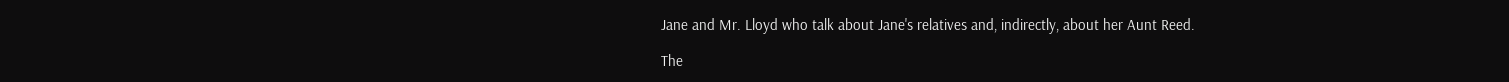Jane and Mr. Lloyd who talk about Jane's relatives and, indirectly, about her Aunt Reed.

The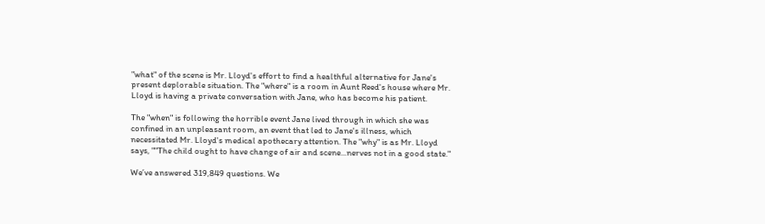"what" of the scene is Mr. Lloyd's effort to find a healthful alternative for Jane's present deplorable situation. The "where" is a room in Aunt Reed's house where Mr. Lloyd is having a private conversation with Jane, who has become his patient.

The "when" is following the horrible event Jane lived through in which she was confined in an unpleasant room, an event that led to Jane's illness, which necessitated Mr. Lloyd's medical apothecary attention. The "why" is as Mr. Lloyd says, ""The child ought to have change of air and scene...nerves not in a good state."

We’ve answered 319,849 questions. We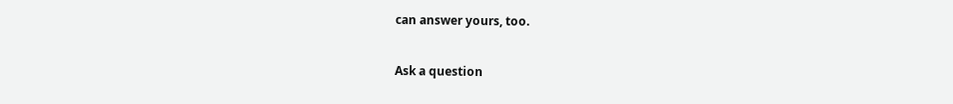can answer yours, too.

Ask a question